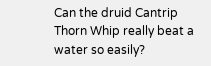Can the druid Cantrip Thorn Whip really beat a water so easily?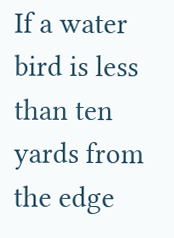If a water bird is less than ten yards from the edge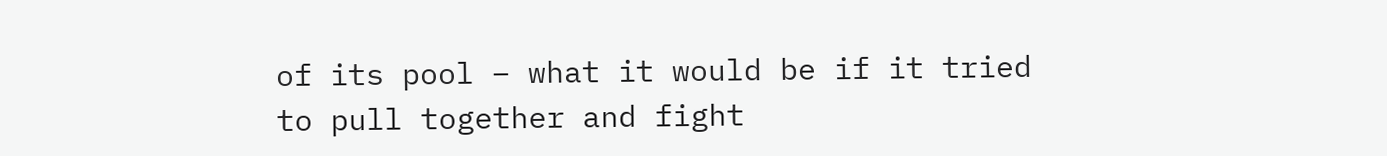of its pool – what it would be if it tried to pull together and fight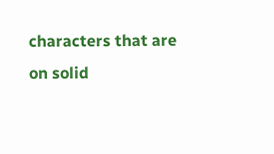characters that are on solid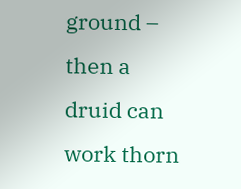ground – then a druid can work thorn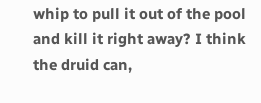whip to pull it out of the pool and kill it right away? I think the druid can,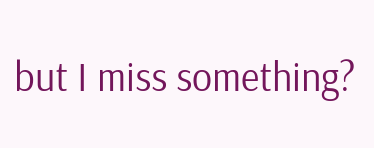but I miss something?